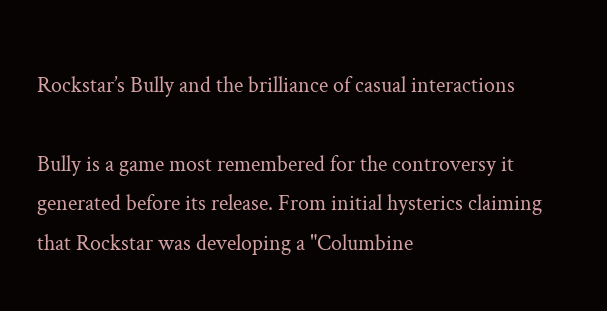Rockstar’s Bully and the brilliance of casual interactions

Bully is a game most remembered for the controversy it generated before its release. From initial hysterics claiming that Rockstar was developing a "Columbine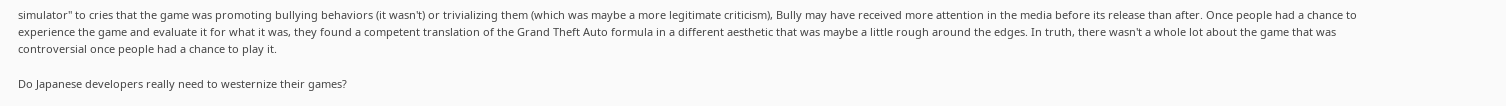simulator" to cries that the game was promoting bullying behaviors (it wasn't) or trivializing them (which was maybe a more legitimate criticism), Bully may have received more attention in the media before its release than after. Once people had a chance to experience the game and evaluate it for what it was, they found a competent translation of the Grand Theft Auto formula in a different aesthetic that was maybe a little rough around the edges. In truth, there wasn't a whole lot about the game that was controversial once people had a chance to play it.

Do Japanese developers really need to westernize their games?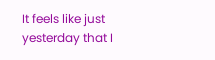It feels like just yesterday that I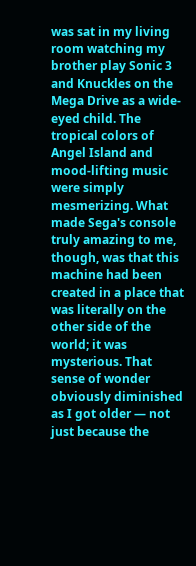was sat in my living room watching my brother play Sonic 3 and Knuckles on the Mega Drive as a wide-eyed child. The tropical colors of Angel Island and mood-lifting music were simply mesmerizing. What made Sega's console truly amazing to me, though, was that this machine had been created in a place that was literally on the other side of the world; it was mysterious. That sense of wonder obviously diminished as I got older — not just because the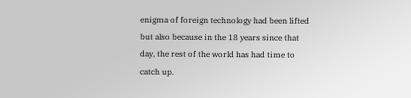enigma of foreign technology had been lifted but also because in the 18 years since that day, the rest of the world has had time to catch up.